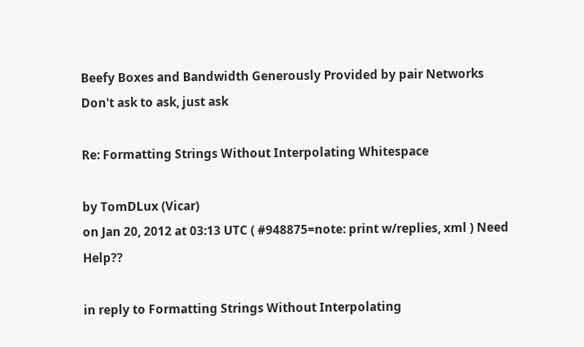Beefy Boxes and Bandwidth Generously Provided by pair Networks
Don't ask to ask, just ask

Re: Formatting Strings Without Interpolating Whitespace

by TomDLux (Vicar)
on Jan 20, 2012 at 03:13 UTC ( #948875=note: print w/replies, xml ) Need Help??

in reply to Formatting Strings Without Interpolating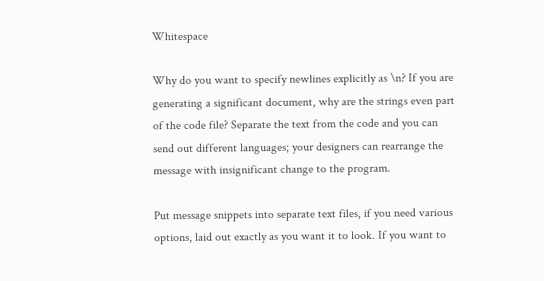Whitespace

Why do you want to specify newlines explicitly as \n? If you are generating a significant document, why are the strings even part of the code file? Separate the text from the code and you can send out different languages; your designers can rearrange the message with insignificant change to the program.

Put message snippets into separate text files, if you need various options, laid out exactly as you want it to look. If you want to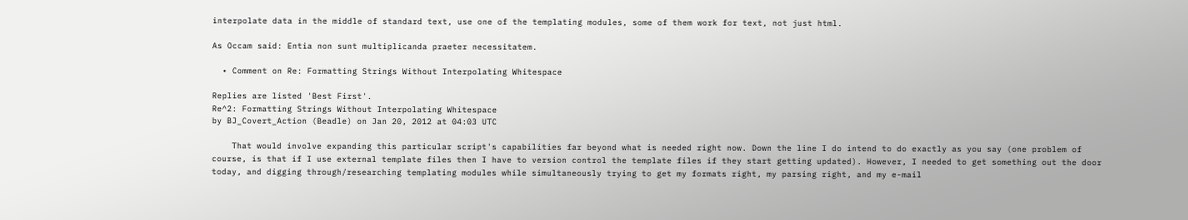interpolate data in the middle of standard text, use one of the templating modules, some of them work for text, not just html.

As Occam said: Entia non sunt multiplicanda praeter necessitatem.

  • Comment on Re: Formatting Strings Without Interpolating Whitespace

Replies are listed 'Best First'.
Re^2: Formatting Strings Without Interpolating Whitespace
by BJ_Covert_Action (Beadle) on Jan 20, 2012 at 04:03 UTC

    That would involve expanding this particular script's capabilities far beyond what is needed right now. Down the line I do intend to do exactly as you say (one problem of course, is that if I use external template files then I have to version control the template files if they start getting updated). However, I needed to get something out the door today, and digging through/researching templating modules while simultaneously trying to get my formats right, my parsing right, and my e-mail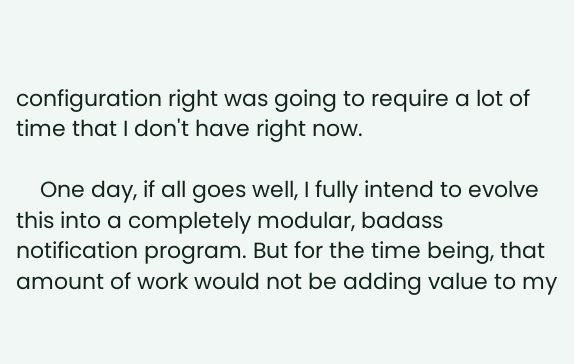configuration right was going to require a lot of time that I don't have right now.

    One day, if all goes well, I fully intend to evolve this into a completely modular, badass notification program. But for the time being, that amount of work would not be adding value to my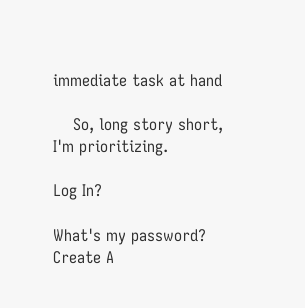immediate task at hand

    So, long story short, I'm prioritizing.

Log In?

What's my password?
Create A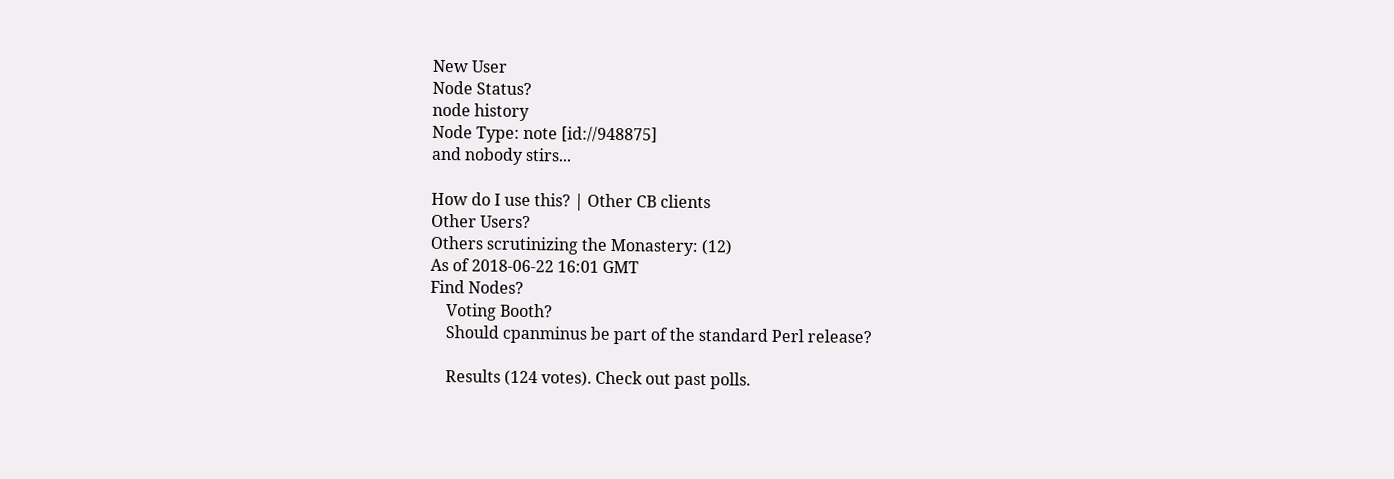New User
Node Status?
node history
Node Type: note [id://948875]
and nobody stirs...

How do I use this? | Other CB clients
Other Users?
Others scrutinizing the Monastery: (12)
As of 2018-06-22 16:01 GMT
Find Nodes?
    Voting Booth?
    Should cpanminus be part of the standard Perl release?

    Results (124 votes). Check out past polls.